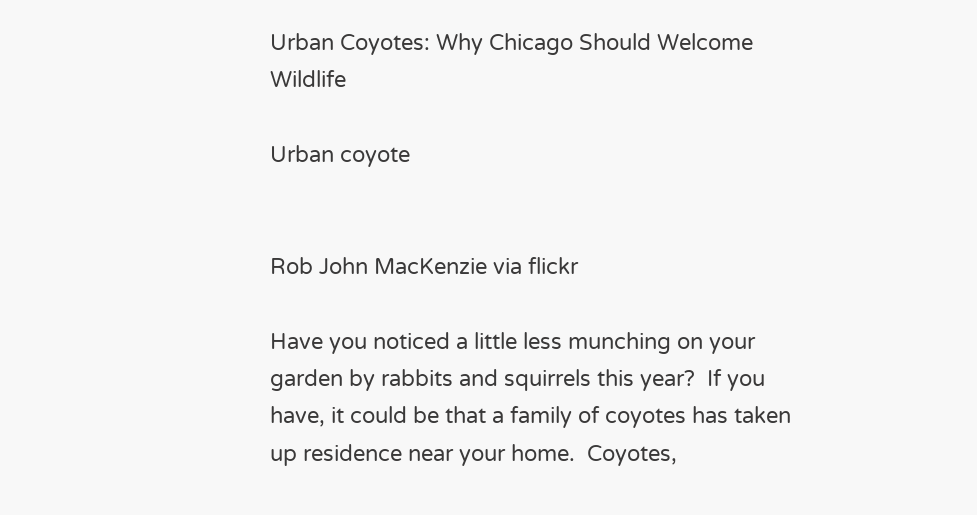Urban Coyotes: Why Chicago Should Welcome Wildlife

Urban coyote


Rob John MacKenzie via flickr

Have you noticed a little less munching on your garden by rabbits and squirrels this year?  If you have, it could be that a family of coyotes has taken up residence near your home.  Coyotes,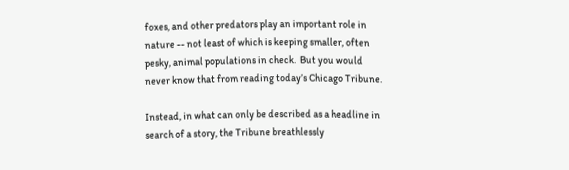foxes, and other predators play an important role in nature -- not least of which is keeping smaller, often pesky, animal populations in check.  But you would never know that from reading today’s Chicago Tribune.

Instead, in what can only be described as a headline in search of a story, the Tribune breathlessly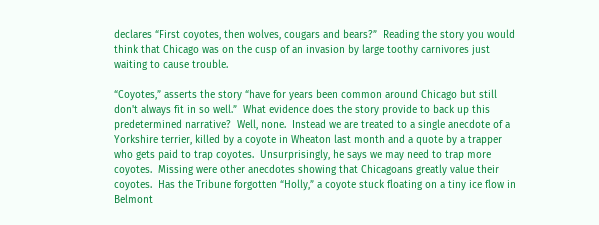declares “First coyotes, then wolves, cougars and bears?”  Reading the story you would think that Chicago was on the cusp of an invasion by large toothy carnivores just waiting to cause trouble.

“Coyotes,” asserts the story “have for years been common around Chicago but still don't always fit in so well.”  What evidence does the story provide to back up this predetermined narrative?  Well, none.  Instead we are treated to a single anecdote of a Yorkshire terrier, killed by a coyote in Wheaton last month and a quote by a trapper who gets paid to trap coyotes.  Unsurprisingly, he says we may need to trap more coyotes.  Missing were other anecdotes showing that Chicagoans greatly value their coyotes.  Has the Tribune forgotten “Holly,” a coyote stuck floating on a tiny ice flow in Belmont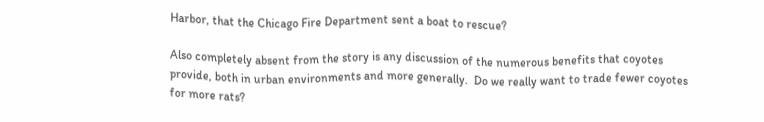Harbor, that the Chicago Fire Department sent a boat to rescue?

Also completely absent from the story is any discussion of the numerous benefits that coyotes provide, both in urban environments and more generally.  Do we really want to trade fewer coyotes for more rats?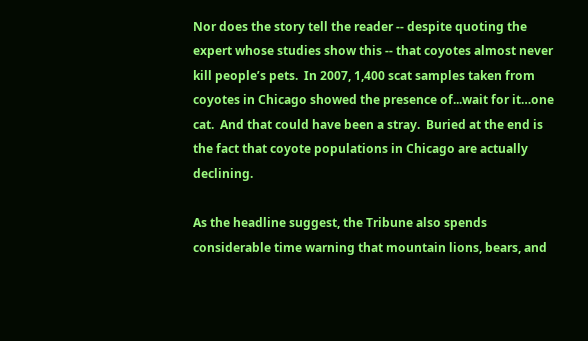Nor does the story tell the reader -- despite quoting the expert whose studies show this -- that coyotes almost never kill people’s pets.  In 2007, 1,400 scat samples taken from coyotes in Chicago showed the presence of...wait for it…one cat.  And that could have been a stray.  Buried at the end is the fact that coyote populations in Chicago are actually declining.

As the headline suggest, the Tribune also spends considerable time warning that mountain lions, bears, and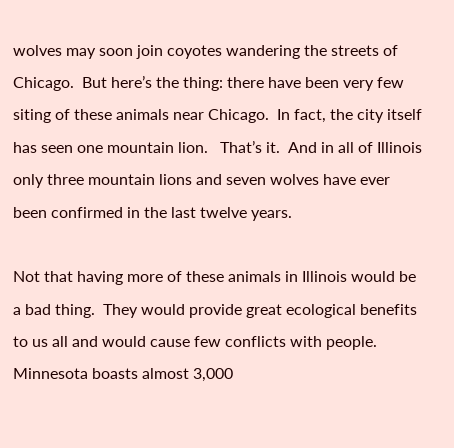wolves may soon join coyotes wandering the streets of Chicago.  But here’s the thing: there have been very few siting of these animals near Chicago.  In fact, the city itself has seen one mountain lion.   That’s it.  And in all of Illinois only three mountain lions and seven wolves have ever been confirmed in the last twelve years.

Not that having more of these animals in Illinois would be a bad thing.  They would provide great ecological benefits to us all and would cause few conflicts with people.  Minnesota boasts almost 3,000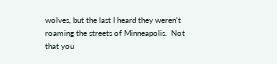wolves, but the last I heard they weren’t roaming the streets of Minneapolis.  Not that you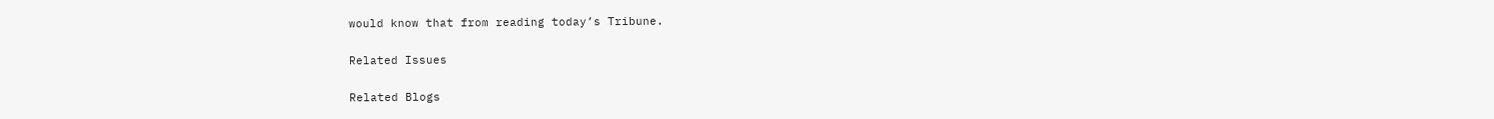would know that from reading today’s Tribune.

Related Issues

Related Blogs